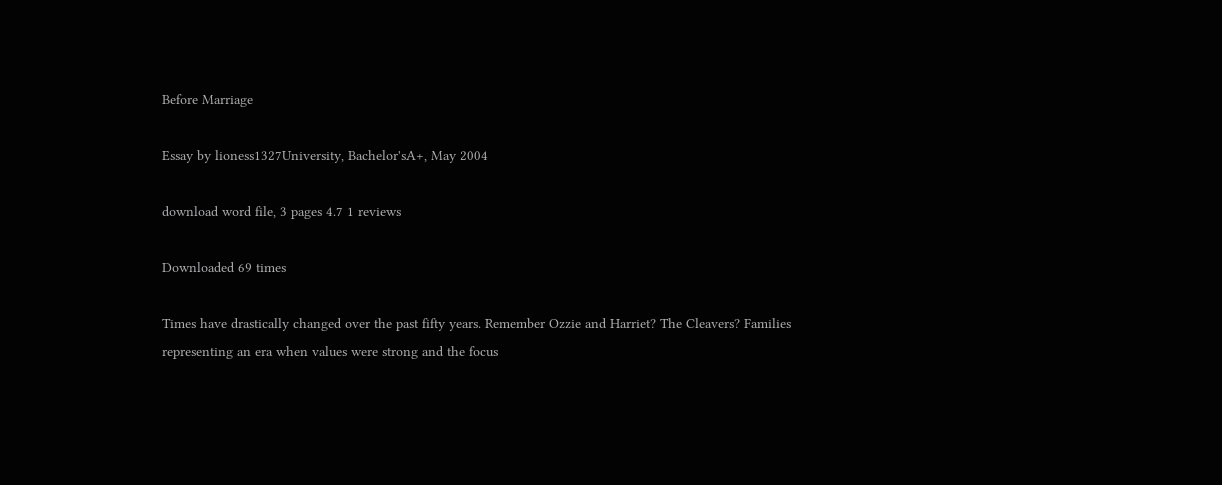Before Marriage

Essay by lioness1327University, Bachelor'sA+, May 2004

download word file, 3 pages 4.7 1 reviews

Downloaded 69 times

Times have drastically changed over the past fifty years. Remember Ozzie and Harriet? The Cleavers? Families representing an era when values were strong and the focus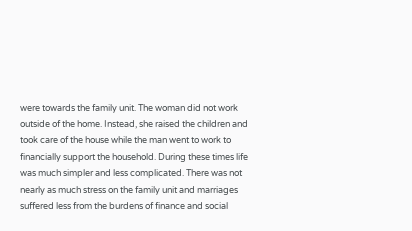were towards the family unit. The woman did not work outside of the home. Instead, she raised the children and took care of the house while the man went to work to financially support the household. During these times life was much simpler and less complicated. There was not nearly as much stress on the family unit and marriages suffered less from the burdens of finance and social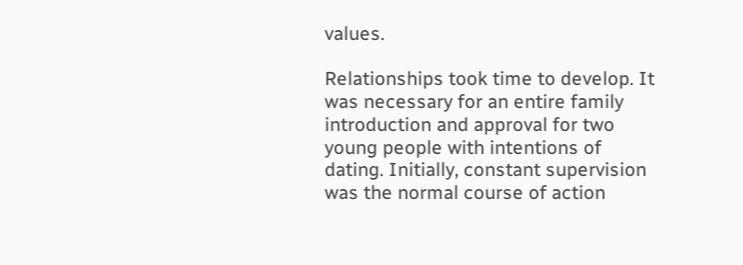values.

Relationships took time to develop. It was necessary for an entire family introduction and approval for two young people with intentions of dating. Initially, constant supervision was the normal course of action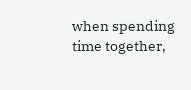when spending time together,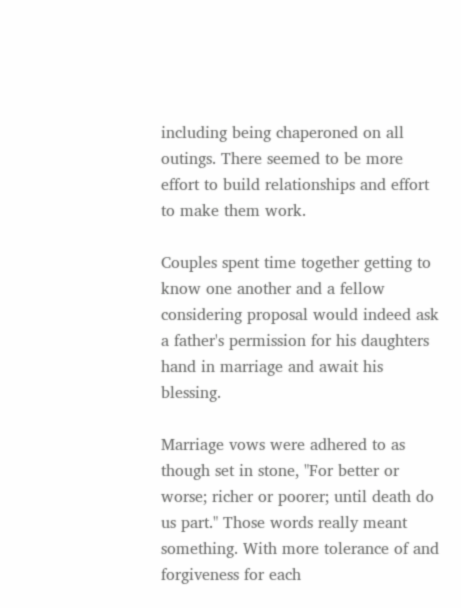including being chaperoned on all outings. There seemed to be more effort to build relationships and effort to make them work.

Couples spent time together getting to know one another and a fellow considering proposal would indeed ask a father's permission for his daughters hand in marriage and await his blessing.

Marriage vows were adhered to as though set in stone, "For better or worse; richer or poorer; until death do us part." Those words really meant something. With more tolerance of and forgiveness for each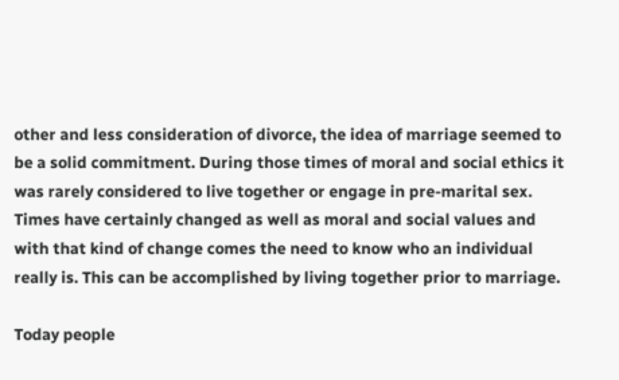other and less consideration of divorce, the idea of marriage seemed to be a solid commitment. During those times of moral and social ethics it was rarely considered to live together or engage in pre-marital sex. Times have certainly changed as well as moral and social values and with that kind of change comes the need to know who an individual really is. This can be accomplished by living together prior to marriage.

Today people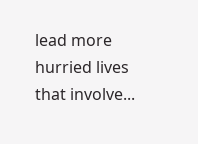lead more hurried lives that involve...